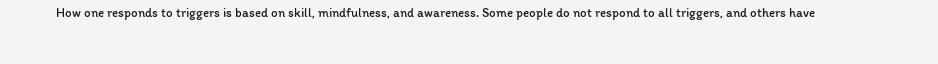How one responds to triggers is based on skill, mindfulness, and awareness. Some people do not respond to all triggers, and others have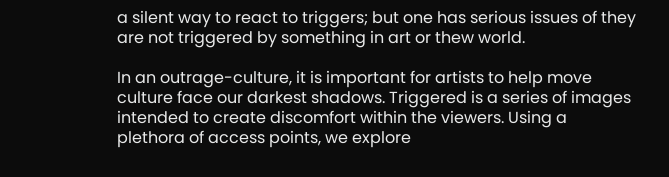a silent way to react to triggers; but one has serious issues of they are not triggered by something in art or thew world.

In an outrage-culture, it is important for artists to help move culture face our darkest shadows. Triggered is a series of images intended to create discomfort within the viewers. Using a plethora of access points, we explore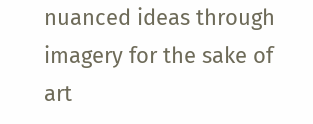nuanced ideas through imagery for the sake of art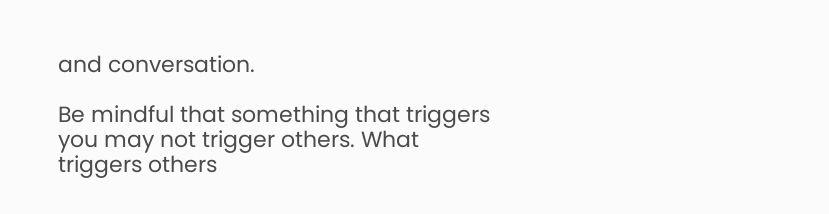and conversation.

Be mindful that something that triggers you may not trigger others. What triggers others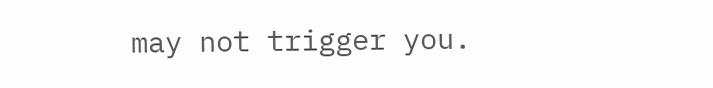may not trigger you.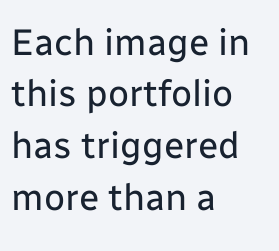Each image in this portfolio has triggered more than a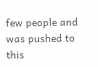few people and was pushed to this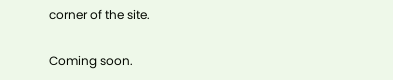corner of the site.

Coming soon.